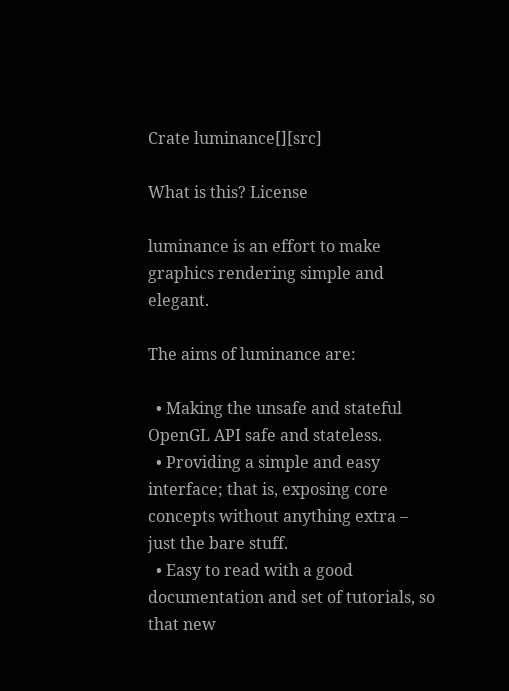Crate luminance[][src]

What is this? License

luminance is an effort to make graphics rendering simple and elegant.

The aims of luminance are:

  • Making the unsafe and stateful OpenGL API safe and stateless.
  • Providing a simple and easy interface; that is, exposing core concepts without anything extra – just the bare stuff.
  • Easy to read with a good documentation and set of tutorials, so that new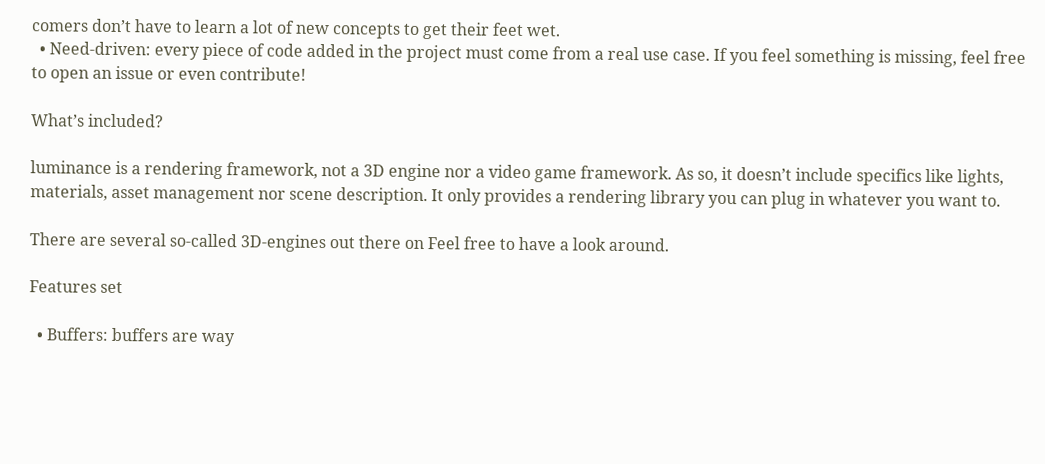comers don’t have to learn a lot of new concepts to get their feet wet.
  • Need-driven: every piece of code added in the project must come from a real use case. If you feel something is missing, feel free to open an issue or even contribute!

What’s included?

luminance is a rendering framework, not a 3D engine nor a video game framework. As so, it doesn’t include specifics like lights, materials, asset management nor scene description. It only provides a rendering library you can plug in whatever you want to.

There are several so-called 3D-engines out there on Feel free to have a look around.

Features set

  • Buffers: buffers are way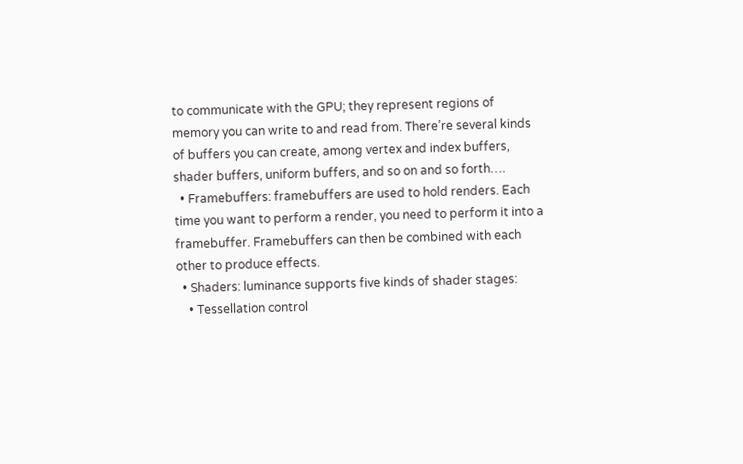to communicate with the GPU; they represent regions of memory you can write to and read from. There’re several kinds of buffers you can create, among vertex and index buffers, shader buffers, uniform buffers, and so on and so forth….
  • Framebuffers: framebuffers are used to hold renders. Each time you want to perform a render, you need to perform it into a framebuffer. Framebuffers can then be combined with each other to produce effects.
  • Shaders: luminance supports five kinds of shader stages:
    • Tessellation control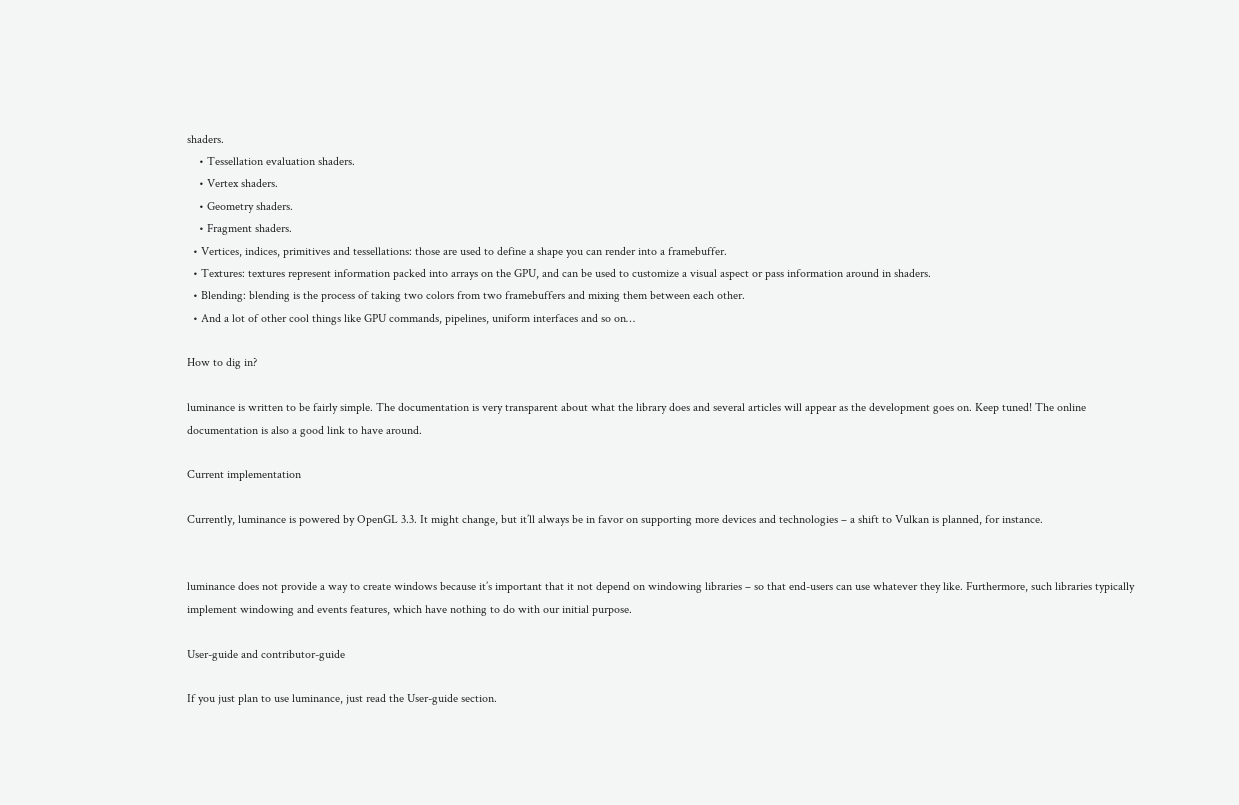shaders.
    • Tessellation evaluation shaders.
    • Vertex shaders.
    • Geometry shaders.
    • Fragment shaders.
  • Vertices, indices, primitives and tessellations: those are used to define a shape you can render into a framebuffer.
  • Textures: textures represent information packed into arrays on the GPU, and can be used to customize a visual aspect or pass information around in shaders.
  • Blending: blending is the process of taking two colors from two framebuffers and mixing them between each other.
  • And a lot of other cool things like GPU commands, pipelines, uniform interfaces and so on…

How to dig in?

luminance is written to be fairly simple. The documentation is very transparent about what the library does and several articles will appear as the development goes on. Keep tuned! The online documentation is also a good link to have around.

Current implementation

Currently, luminance is powered by OpenGL 3.3. It might change, but it’ll always be in favor on supporting more devices and technologies – a shift to Vulkan is planned, for instance.


luminance does not provide a way to create windows because it’s important that it not depend on windowing libraries – so that end-users can use whatever they like. Furthermore, such libraries typically implement windowing and events features, which have nothing to do with our initial purpose.

User-guide and contributor-guide

If you just plan to use luminance, just read the User-guide section.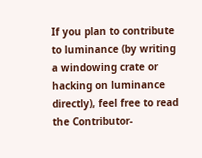If you plan to contribute to luminance (by writing a windowing crate or hacking on luminance directly), feel free to read the Contributor-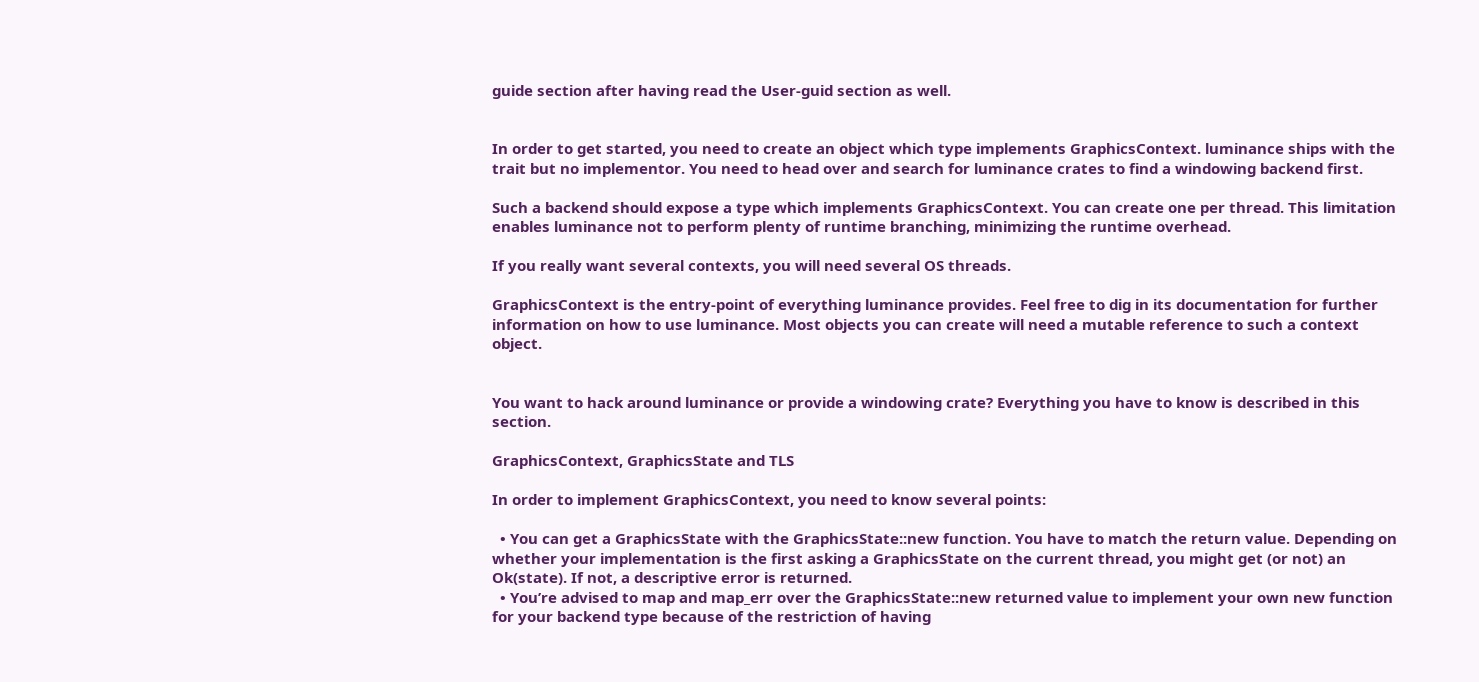guide section after having read the User-guid section as well.


In order to get started, you need to create an object which type implements GraphicsContext. luminance ships with the trait but no implementor. You need to head over and search for luminance crates to find a windowing backend first.

Such a backend should expose a type which implements GraphicsContext. You can create one per thread. This limitation enables luminance not to perform plenty of runtime branching, minimizing the runtime overhead.

If you really want several contexts, you will need several OS threads.

GraphicsContext is the entry-point of everything luminance provides. Feel free to dig in its documentation for further information on how to use luminance. Most objects you can create will need a mutable reference to such a context object.


You want to hack around luminance or provide a windowing crate? Everything you have to know is described in this section.

GraphicsContext, GraphicsState and TLS

In order to implement GraphicsContext, you need to know several points:

  • You can get a GraphicsState with the GraphicsState::new function. You have to match the return value. Depending on whether your implementation is the first asking a GraphicsState on the current thread, you might get (or not) an Ok(state). If not, a descriptive error is returned.
  • You’re advised to map and map_err over the GraphicsState::new returned value to implement your own new function for your backend type because of the restriction of having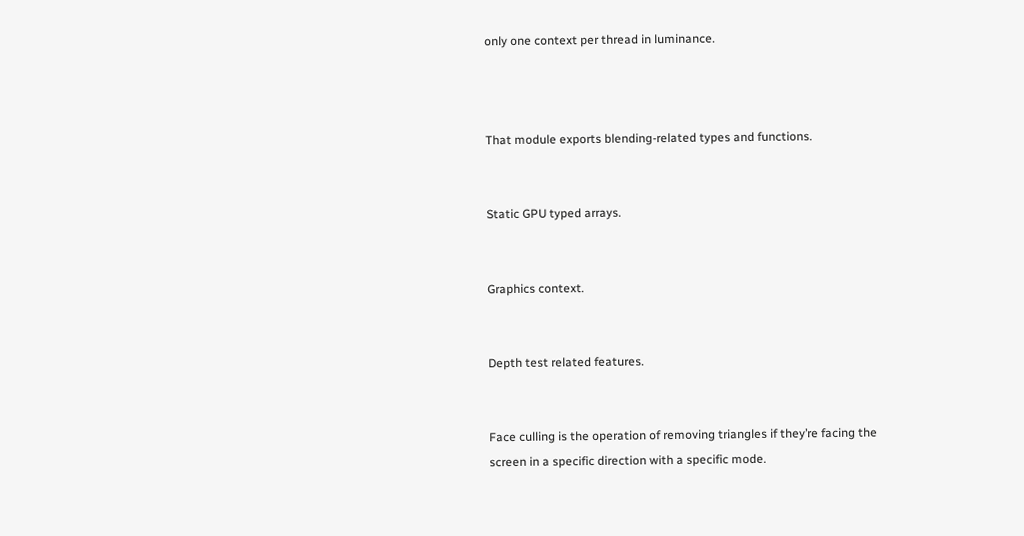only one context per thread in luminance.



That module exports blending-related types and functions.


Static GPU typed arrays.


Graphics context.


Depth test related features.


Face culling is the operation of removing triangles if they’re facing the screen in a specific direction with a specific mode.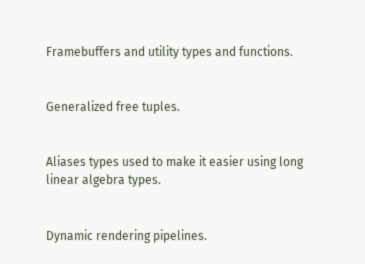Framebuffers and utility types and functions.


Generalized free tuples.


Aliases types used to make it easier using long linear algebra types.


Dynamic rendering pipelines.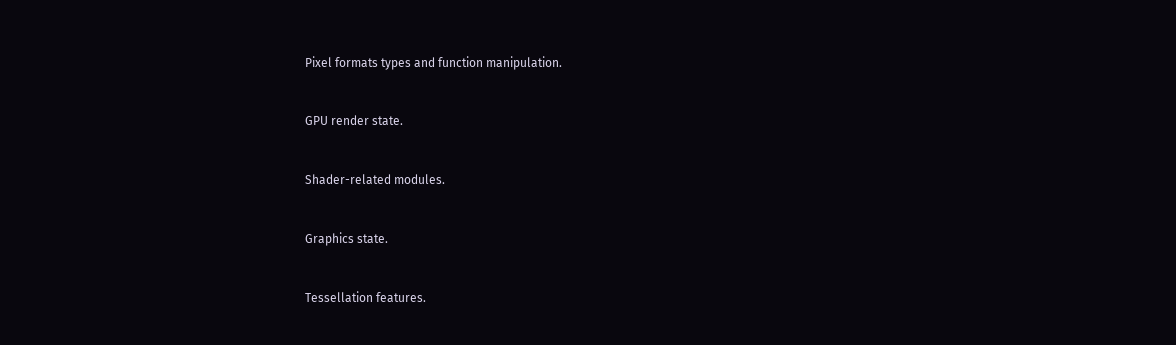Pixel formats types and function manipulation.


GPU render state.


Shader-related modules.


Graphics state.


Tessellation features.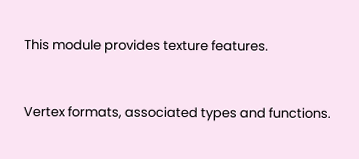This module provides texture features.


Vertex formats, associated types and functions.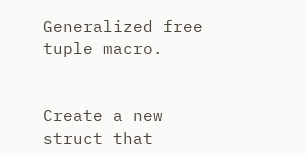Generalized free tuple macro.


Create a new struct that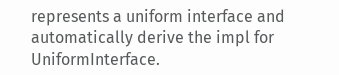represents a uniform interface and automatically derive the impl for UniformInterface.